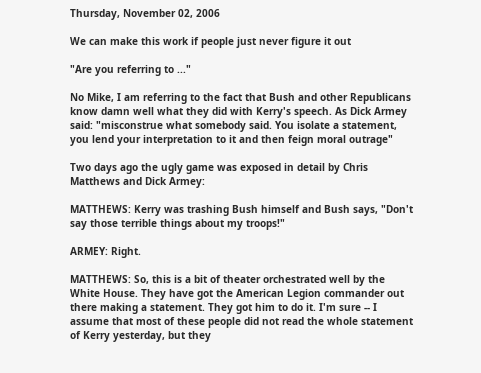Thursday, November 02, 2006

We can make this work if people just never figure it out

"Are you referring to ..."

No Mike, I am referring to the fact that Bush and other Republicans know damn well what they did with Kerry's speech. As Dick Armey said: "misconstrue what somebody said. You isolate a statement, you lend your interpretation to it and then feign moral outrage"

Two days ago the ugly game was exposed in detail by Chris Matthews and Dick Armey:

MATTHEWS: Kerry was trashing Bush himself and Bush says, "Don't say those terrible things about my troops!"

ARMEY: Right.

MATTHEWS: So, this is a bit of theater orchestrated well by the White House. They have got the American Legion commander out there making a statement. They got him to do it. I'm sure -- I assume that most of these people did not read the whole statement of Kerry yesterday, but they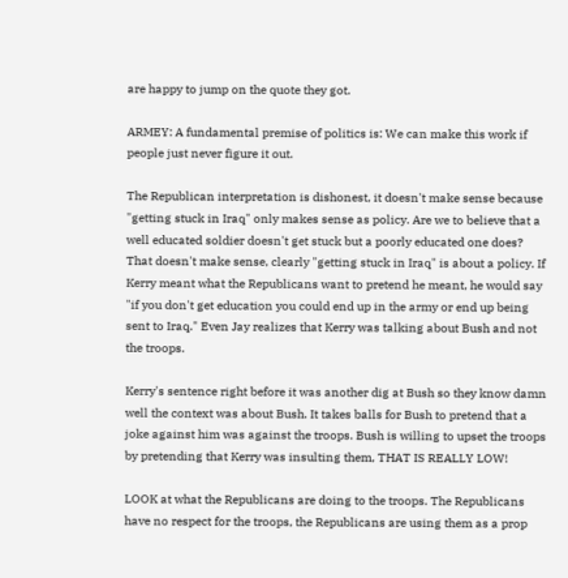are happy to jump on the quote they got.

ARMEY: A fundamental premise of politics is: We can make this work if people just never figure it out.

The Republican interpretation is dishonest, it doesn't make sense because "getting stuck in Iraq" only makes sense as policy. Are we to believe that a well educated soldier doesn't get stuck but a poorly educated one does? That doesn't make sense, clearly "getting stuck in Iraq" is about a policy. If Kerry meant what the Republicans want to pretend he meant, he would say "if you don't get education you could end up in the army or end up being sent to Iraq." Even Jay realizes that Kerry was talking about Bush and not the troops.

Kerry's sentence right before it was another dig at Bush so they know damn well the context was about Bush. It takes balls for Bush to pretend that a joke against him was against the troops. Bush is willing to upset the troops by pretending that Kerry was insulting them, THAT IS REALLY LOW!

LOOK at what the Republicans are doing to the troops. The Republicans have no respect for the troops, the Republicans are using them as a prop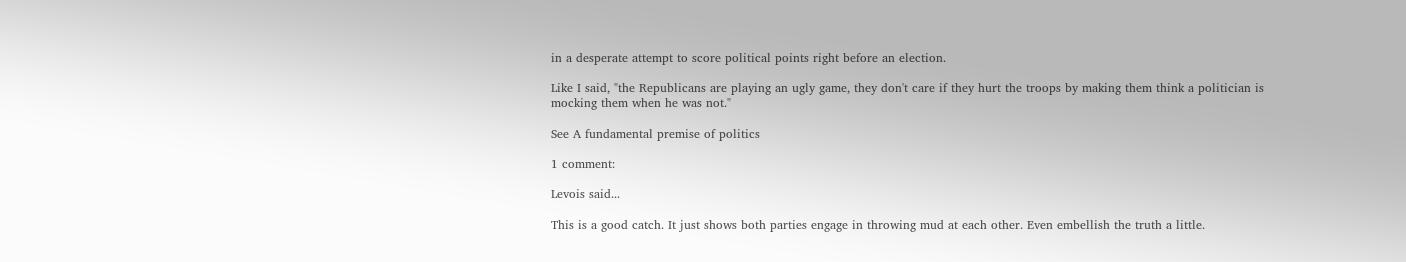in a desperate attempt to score political points right before an election.

Like I said, "the Republicans are playing an ugly game, they don't care if they hurt the troops by making them think a politician is mocking them when he was not."

See A fundamental premise of politics

1 comment:

Levois said...

This is a good catch. It just shows both parties engage in throwing mud at each other. Even embellish the truth a little.